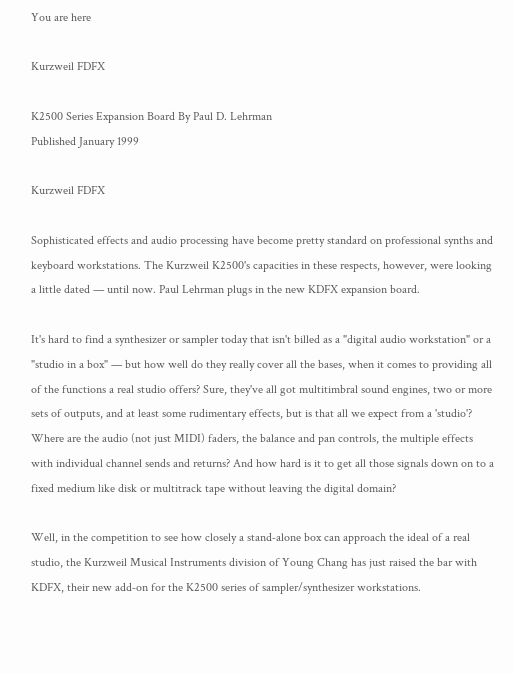You are here

Kurzweil FDFX

K2500 Series Expansion Board By Paul D. Lehrman
Published January 1999

Kurzweil FDFX

Sophisticated effects and audio processing have become pretty standard on professional synths and keyboard workstations. The Kurzweil K2500's capacities in these respects, however, were looking a little dated — until now. Paul Lehrman plugs in the new KDFX expansion board.

It's hard to find a synthesizer or sampler today that isn't billed as a "digital audio workstation" or a "studio in a box" — but how well do they really cover all the bases, when it comes to providing all of the functions a real studio offers? Sure, they've all got multitimbral sound engines, two or more sets of outputs, and at least some rudimentary effects, but is that all we expect from a 'studio'? Where are the audio (not just MIDI) faders, the balance and pan controls, the multiple effects with individual channel sends and returns? And how hard is it to get all those signals down on to a fixed medium like disk or multitrack tape without leaving the digital domain?

Well, in the competition to see how closely a stand‑alone box can approach the ideal of a real studio, the Kurzweil Musical Instruments division of Young Chang has just raised the bar with KDFX, their new add‑on for the K2500 series of sampler/synthesizer workstations.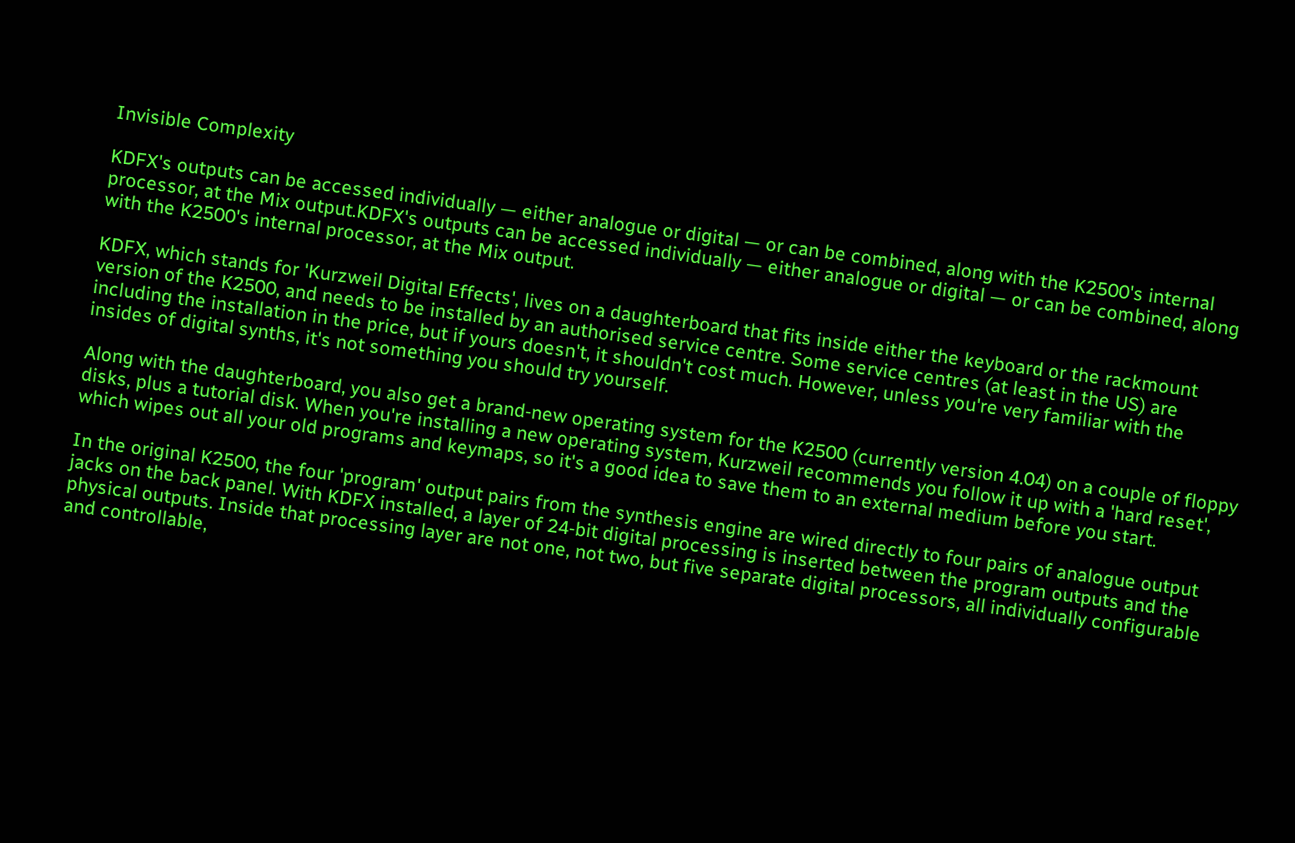Invisible Complexity

KDFX's outputs can be accessed individually — either analogue or digital — or can be combined, along with the K2500's internal processor, at the Mix output.KDFX's outputs can be accessed individually — either analogue or digital — or can be combined, along with the K2500's internal processor, at the Mix output.

KDFX, which stands for 'Kurzweil Digital Effects', lives on a daughterboard that fits inside either the keyboard or the rackmount version of the K2500, and needs to be installed by an authorised service centre. Some service centres (at least in the US) are including the installation in the price, but if yours doesn't, it shouldn't cost much. However, unless you're very familiar with the insides of digital synths, it's not something you should try yourself.

Along with the daughterboard, you also get a brand‑new operating system for the K2500 (currently version 4.04) on a couple of floppy disks, plus a tutorial disk. When you're installing a new operating system, Kurzweil recommends you follow it up with a 'hard reset', which wipes out all your old programs and keymaps, so it's a good idea to save them to an external medium before you start.

In the original K2500, the four 'program' output pairs from the synthesis engine are wired directly to four pairs of analogue output jacks on the back panel. With KDFX installed, a layer of 24‑bit digital processing is inserted between the program outputs and the physical outputs. Inside that processing layer are not one, not two, but five separate digital processors, all individually configurable and controllable,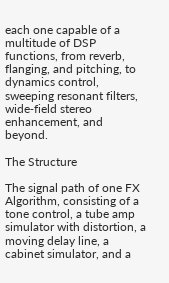each one capable of a multitude of DSP functions, from reverb, flanging, and pitching, to dynamics control, sweeping resonant filters, wide‑field stereo enhancement, and beyond.

The Structure

The signal path of one FX Algorithm, consisting of a tone control, a tube amp simulator with distortion, a moving delay line, a cabinet simulator, and a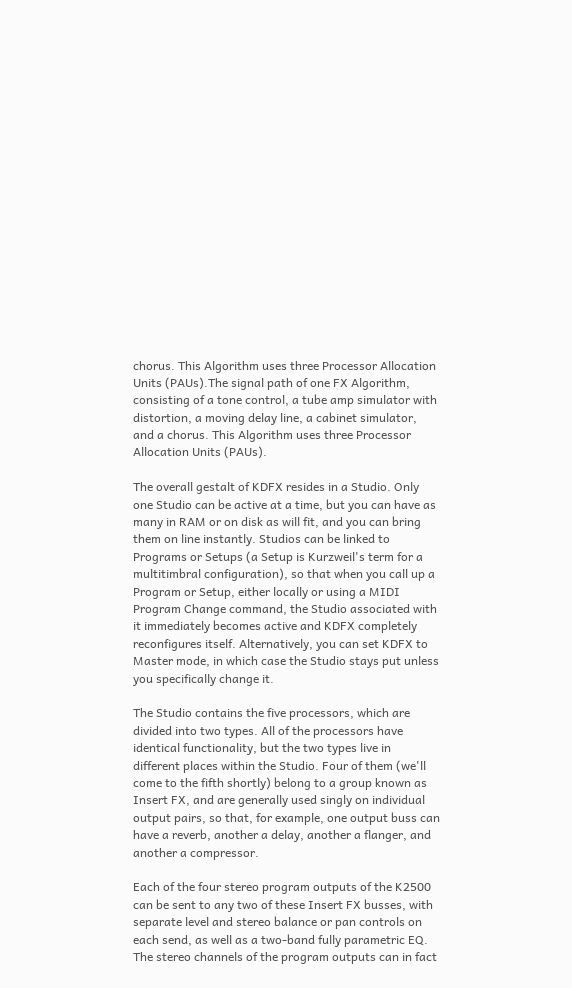chorus. This Algorithm uses three Processor Allocation Units (PAUs).The signal path of one FX Algorithm, consisting of a tone control, a tube amp simulator with distortion, a moving delay line, a cabinet simulator, and a chorus. This Algorithm uses three Processor Allocation Units (PAUs).

The overall gestalt of KDFX resides in a Studio. Only one Studio can be active at a time, but you can have as many in RAM or on disk as will fit, and you can bring them on line instantly. Studios can be linked to Programs or Setups (a Setup is Kurzweil's term for a multitimbral configuration), so that when you call up a Program or Setup, either locally or using a MIDI Program Change command, the Studio associated with it immediately becomes active and KDFX completely reconfigures itself. Alternatively, you can set KDFX to Master mode, in which case the Studio stays put unless you specifically change it.

The Studio contains the five processors, which are divided into two types. All of the processors have identical functionality, but the two types live in different places within the Studio. Four of them (we'll come to the fifth shortly) belong to a group known as Insert FX, and are generally used singly on individual output pairs, so that, for example, one output buss can have a reverb, another a delay, another a flanger, and another a compressor.

Each of the four stereo program outputs of the K2500 can be sent to any two of these Insert FX busses, with separate level and stereo balance or pan controls on each send, as well as a two‑band fully parametric EQ. The stereo channels of the program outputs can in fact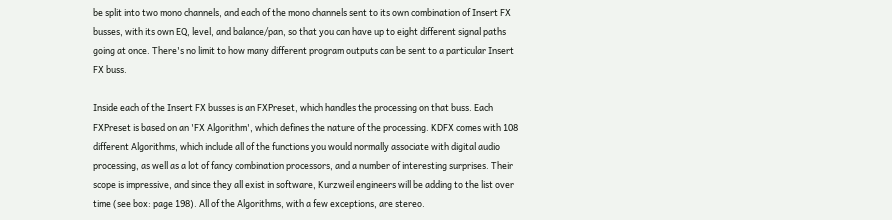be split into two mono channels, and each of the mono channels sent to its own combination of Insert FX busses, with its own EQ, level, and balance/pan, so that you can have up to eight different signal paths going at once. There's no limit to how many different program outputs can be sent to a particular Insert FX buss.

Inside each of the Insert FX busses is an FXPreset, which handles the processing on that buss. Each FXPreset is based on an 'FX Algorithm', which defines the nature of the processing. KDFX comes with 108 different Algorithms, which include all of the functions you would normally associate with digital audio processing, as well as a lot of fancy combination processors, and a number of interesting surprises. Their scope is impressive, and since they all exist in software, Kurzweil engineers will be adding to the list over time (see box: page 198). All of the Algorithms, with a few exceptions, are stereo.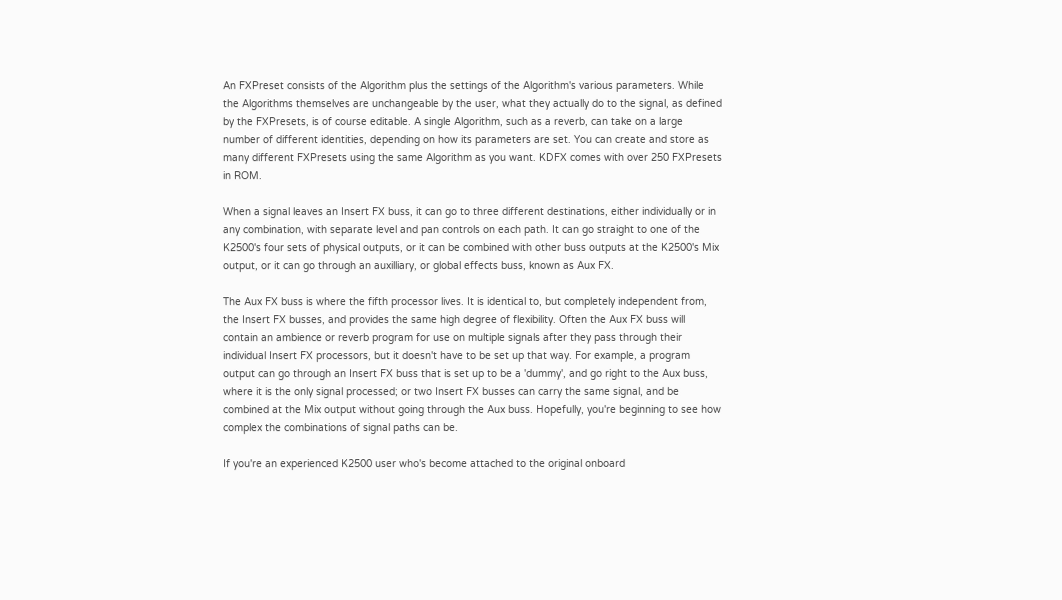An FXPreset consists of the Algorithm plus the settings of the Algorithm's various parameters. While the Algorithms themselves are unchangeable by the user, what they actually do to the signal, as defined by the FXPresets, is of course editable. A single Algorithm, such as a reverb, can take on a large number of different identities, depending on how its parameters are set. You can create and store as many different FXPresets using the same Algorithm as you want. KDFX comes with over 250 FXPresets in ROM.

When a signal leaves an Insert FX buss, it can go to three different destinations, either individually or in any combination, with separate level and pan controls on each path. It can go straight to one of the K2500's four sets of physical outputs, or it can be combined with other buss outputs at the K2500's Mix output, or it can go through an auxilliary, or global effects buss, known as Aux FX.

The Aux FX buss is where the fifth processor lives. It is identical to, but completely independent from, the Insert FX busses, and provides the same high degree of flexibility. Often the Aux FX buss will contain an ambience or reverb program for use on multiple signals after they pass through their individual Insert FX processors, but it doesn't have to be set up that way. For example, a program output can go through an Insert FX buss that is set up to be a 'dummy', and go right to the Aux buss, where it is the only signal processed; or two Insert FX busses can carry the same signal, and be combined at the Mix output without going through the Aux buss. Hopefully, you're beginning to see how complex the combinations of signal paths can be.

If you're an experienced K2500 user who's become attached to the original onboard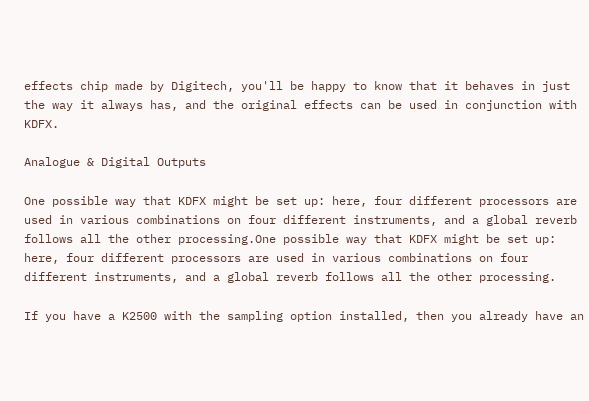effects chip made by Digitech, you'll be happy to know that it behaves in just the way it always has, and the original effects can be used in conjunction with KDFX.

Analogue & Digital Outputs

One possible way that KDFX might be set up: here, four different processors are used in various combinations on four different instruments, and a global reverb follows all the other processing.One possible way that KDFX might be set up: here, four different processors are used in various combinations on four different instruments, and a global reverb follows all the other processing.

If you have a K2500 with the sampling option installed, then you already have an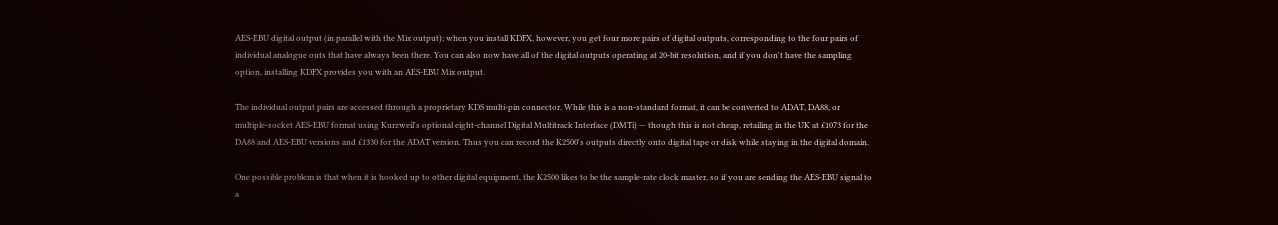AES‑EBU digital output (in parallel with the Mix output); when you install KDFX, however, you get four more pairs of digital outputs, corresponding to the four pairs of individual analogue outs that have always been there. You can also now have all of the digital outputs operating at 20‑bit resolution, and if you don't have the sampling option, installing KDFX provides you with an AES‑EBU Mix output.

The individual output pairs are accessed through a proprietary KDS multi‑pin connector. While this is a non‑standard format, it can be converted to ADAT, DA88, or multiple‑socket AES‑EBU format using Kurzweil's optional eight‑channel Digital Multitrack Interface (DMTi) — though this is not cheap, retailing in the UK at £1073 for the DA88 and AES‑EBU versions and £1330 for the ADAT version. Thus you can record the K2500's outputs directly onto digital tape or disk while staying in the digital domain.

One possible problem is that when it is hooked up to other digital equipment, the K2500 likes to be the sample‑rate clock master, so if you are sending the AES‑EBU signal to a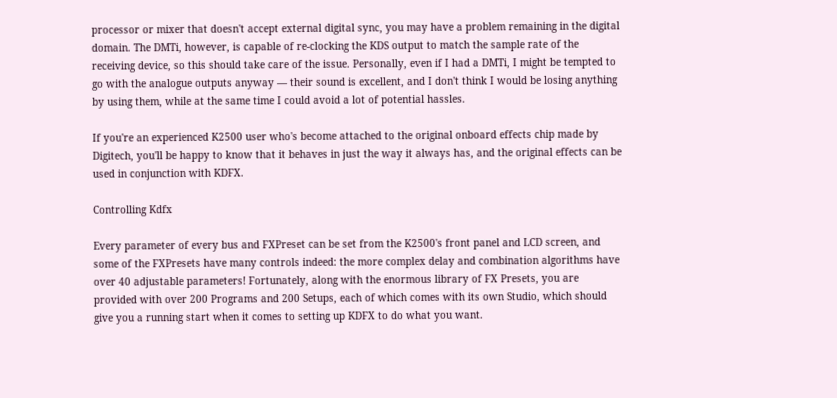processor or mixer that doesn't accept external digital sync, you may have a problem remaining in the digital domain. The DMTi, however, is capable of re‑clocking the KDS output to match the sample rate of the receiving device, so this should take care of the issue. Personally, even if I had a DMTi, I might be tempted to go with the analogue outputs anyway — their sound is excellent, and I don't think I would be losing anything by using them, while at the same time I could avoid a lot of potential hassles.

If you're an experienced K2500 user who's become attached to the original onboard effects chip made by Digitech, you'll be happy to know that it behaves in just the way it always has, and the original effects can be used in conjunction with KDFX.

Controlling Kdfx

Every parameter of every bus and FXPreset can be set from the K2500's front panel and LCD screen, and some of the FXPresets have many controls indeed: the more complex delay and combination algorithms have over 40 adjustable parameters! Fortunately, along with the enormous library of FX Presets, you are provided with over 200 Programs and 200 Setups, each of which comes with its own Studio, which should give you a running start when it comes to setting up KDFX to do what you want.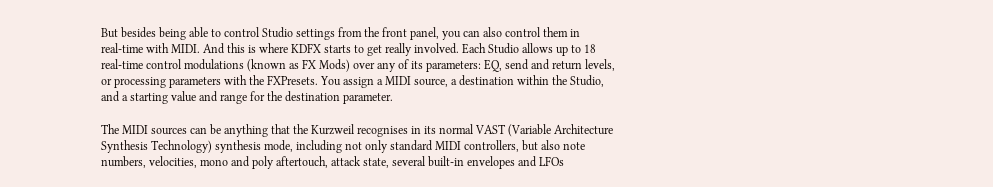But besides being able to control Studio settings from the front panel, you can also control them in real‑time with MIDI. And this is where KDFX starts to get really involved. Each Studio allows up to 18 real‑time control modulations (known as FX Mods) over any of its parameters: EQ, send and return levels, or processing parameters with the FXPresets. You assign a MIDI source, a destination within the Studio, and a starting value and range for the destination parameter.

The MIDI sources can be anything that the Kurzweil recognises in its normal VAST (Variable Architecture Synthesis Technology) synthesis mode, including not only standard MIDI controllers, but also note numbers, velocities, mono and poly aftertouch, attack state, several built‑in envelopes and LFOs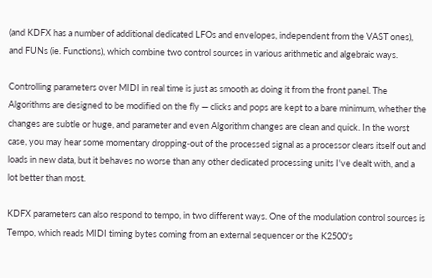(and KDFX has a number of additional dedicated LFOs and envelopes, independent from the VAST ones), and FUNs (ie. Functions), which combine two control sources in various arithmetic and algebraic ways.

Controlling parameters over MIDI in real time is just as smooth as doing it from the front panel. The Algorithms are designed to be modified on the fly — clicks and pops are kept to a bare minimum, whether the changes are subtle or huge, and parameter and even Algorithm changes are clean and quick. In the worst case, you may hear some momentary dropping‑out of the processed signal as a processor clears itself out and loads in new data, but it behaves no worse than any other dedicated processing units I've dealt with, and a lot better than most.

KDFX parameters can also respond to tempo, in two different ways. One of the modulation control sources is Tempo, which reads MIDI timing bytes coming from an external sequencer or the K2500's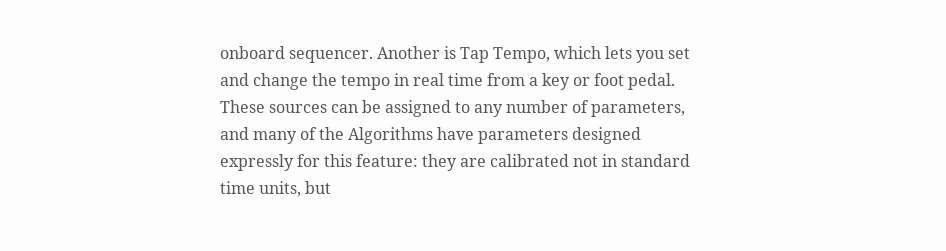onboard sequencer. Another is Tap Tempo, which lets you set and change the tempo in real time from a key or foot pedal. These sources can be assigned to any number of parameters, and many of the Algorithms have parameters designed expressly for this feature: they are calibrated not in standard time units, but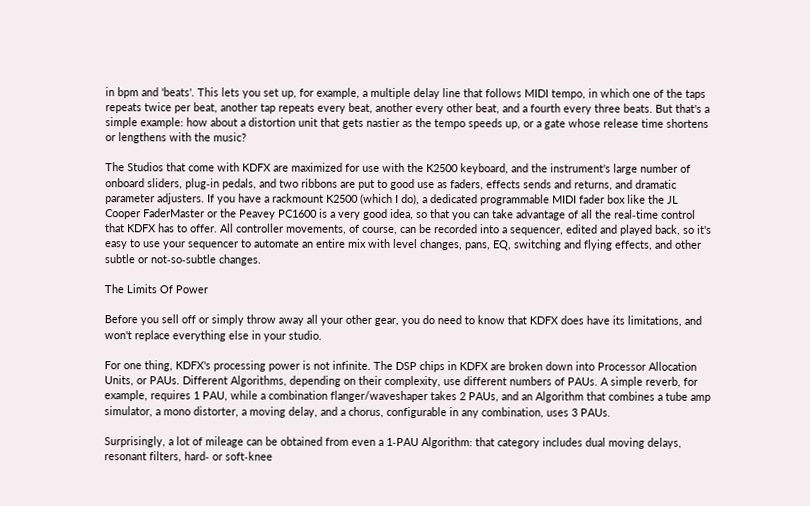in bpm and 'beats'. This lets you set up, for example, a multiple delay line that follows MIDI tempo, in which one of the taps repeats twice per beat, another tap repeats every beat, another every other beat, and a fourth every three beats. But that's a simple example: how about a distortion unit that gets nastier as the tempo speeds up, or a gate whose release time shortens or lengthens with the music?

The Studios that come with KDFX are maximized for use with the K2500 keyboard, and the instrument's large number of onboard sliders, plug‑in pedals, and two ribbons are put to good use as faders, effects sends and returns, and dramatic parameter adjusters. If you have a rackmount K2500 (which I do), a dedicated programmable MIDI fader box like the JL Cooper FaderMaster or the Peavey PC1600 is a very good idea, so that you can take advantage of all the real‑time control that KDFX has to offer. All controller movements, of course, can be recorded into a sequencer, edited and played back, so it's easy to use your sequencer to automate an entire mix with level changes, pans, EQ, switching and flying effects, and other subtle or not‑so‑subtle changes.

The Limits Of Power

Before you sell off or simply throw away all your other gear, you do need to know that KDFX does have its limitations, and won't replace everything else in your studio.

For one thing, KDFX's processing power is not infinite. The DSP chips in KDFX are broken down into Processor Allocation Units, or PAUs. Different Algorithms, depending on their complexity, use different numbers of PAUs. A simple reverb, for example, requires 1 PAU, while a combination flanger/waveshaper takes 2 PAUs, and an Algorithm that combines a tube amp simulator, a mono distorter, a moving delay, and a chorus, configurable in any combination, uses 3 PAUs.

Surprisingly, a lot of mileage can be obtained from even a 1‑PAU Algorithm: that category includes dual moving delays, resonant filters, hard‑ or soft‑knee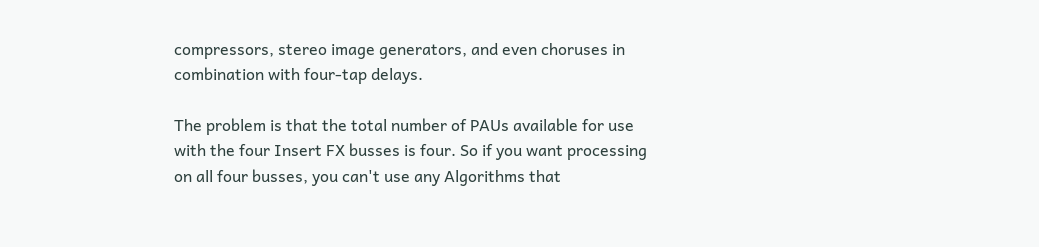compressors, stereo image generators, and even choruses in combination with four‑tap delays.

The problem is that the total number of PAUs available for use with the four Insert FX busses is four. So if you want processing on all four busses, you can't use any Algorithms that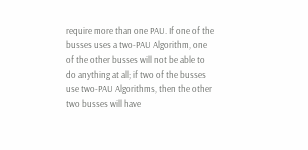require more than one PAU. If one of the busses uses a two‑PAU Algorithm, one of the other busses will not be able to do anything at all; if two of the busses use two‑PAU Algorithms, then the other two busses will have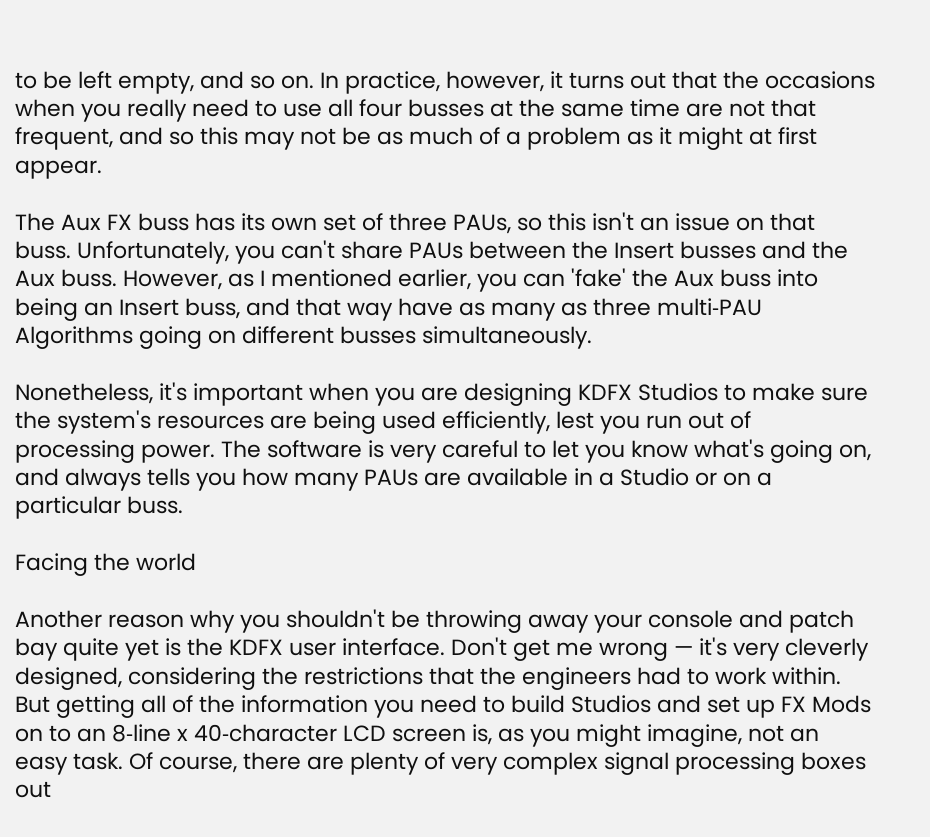to be left empty, and so on. In practice, however, it turns out that the occasions when you really need to use all four busses at the same time are not that frequent, and so this may not be as much of a problem as it might at first appear.

The Aux FX buss has its own set of three PAUs, so this isn't an issue on that buss. Unfortunately, you can't share PAUs between the Insert busses and the Aux buss. However, as I mentioned earlier, you can 'fake' the Aux buss into being an Insert buss, and that way have as many as three multi‑PAU Algorithms going on different busses simultaneously.

Nonetheless, it's important when you are designing KDFX Studios to make sure the system's resources are being used efficiently, lest you run out of processing power. The software is very careful to let you know what's going on, and always tells you how many PAUs are available in a Studio or on a particular buss.

Facing the world

Another reason why you shouldn't be throwing away your console and patch bay quite yet is the KDFX user interface. Don't get me wrong — it's very cleverly designed, considering the restrictions that the engineers had to work within. But getting all of the information you need to build Studios and set up FX Mods on to an 8‑line x 40‑character LCD screen is, as you might imagine, not an easy task. Of course, there are plenty of very complex signal processing boxes out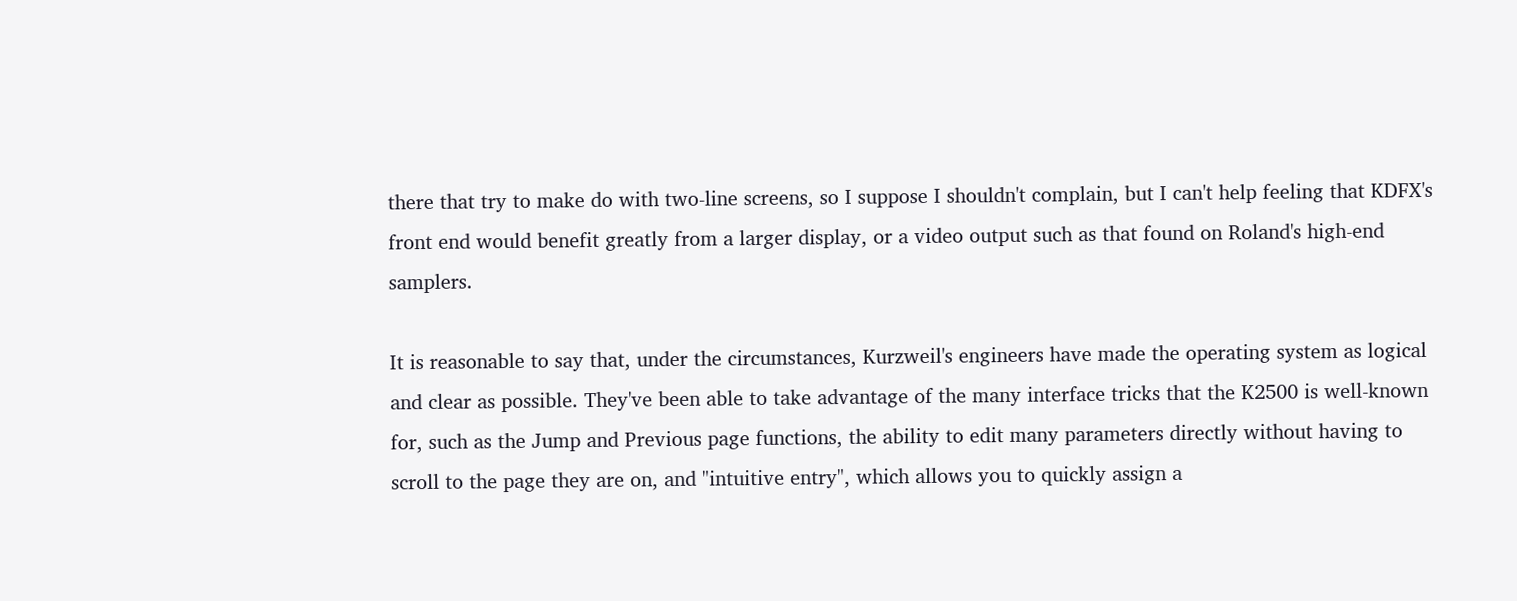there that try to make do with two‑line screens, so I suppose I shouldn't complain, but I can't help feeling that KDFX's front end would benefit greatly from a larger display, or a video output such as that found on Roland's high‑end samplers.

It is reasonable to say that, under the circumstances, Kurzweil's engineers have made the operating system as logical and clear as possible. They've been able to take advantage of the many interface tricks that the K2500 is well‑known for, such as the Jump and Previous page functions, the ability to edit many parameters directly without having to scroll to the page they are on, and "intuitive entry", which allows you to quickly assign a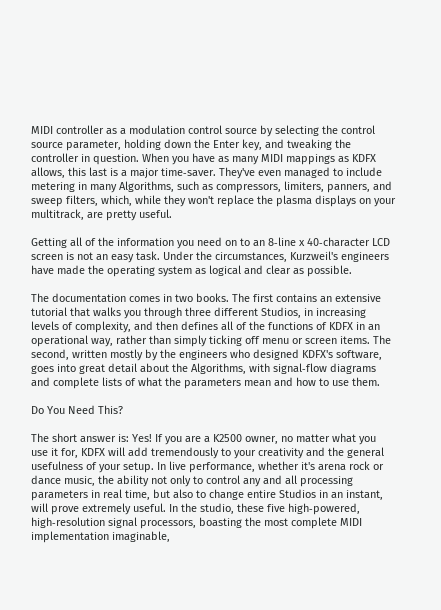MIDI controller as a modulation control source by selecting the control source parameter, holding down the Enter key, and tweaking the controller in question. When you have as many MIDI mappings as KDFX allows, this last is a major time‑saver. They've even managed to include metering in many Algorithms, such as compressors, limiters, panners, and sweep filters, which, while they won't replace the plasma displays on your multitrack, are pretty useful.

Getting all of the information you need on to an 8‑line x 40‑character LCD screen is not an easy task. Under the circumstances, Kurzweil's engineers have made the operating system as logical and clear as possible.

The documentation comes in two books. The first contains an extensive tutorial that walks you through three different Studios, in increasing levels of complexity, and then defines all of the functions of KDFX in an operational way, rather than simply ticking off menu or screen items. The second, written mostly by the engineers who designed KDFX's software, goes into great detail about the Algorithms, with signal‑flow diagrams and complete lists of what the parameters mean and how to use them.

Do You Need This?

The short answer is: Yes! If you are a K2500 owner, no matter what you use it for, KDFX will add tremendously to your creativity and the general usefulness of your setup. In live performance, whether it's arena rock or dance music, the ability not only to control any and all processing parameters in real time, but also to change entire Studios in an instant, will prove extremely useful. In the studio, these five high‑powered, high‑resolution signal processors, boasting the most complete MIDI implementation imaginable,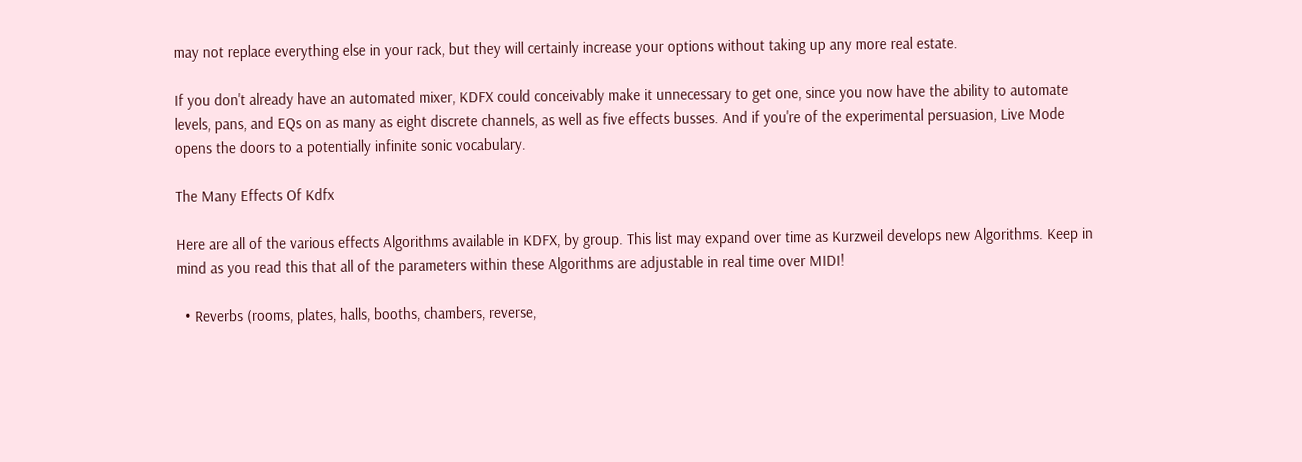may not replace everything else in your rack, but they will certainly increase your options without taking up any more real estate.

If you don't already have an automated mixer, KDFX could conceivably make it unnecessary to get one, since you now have the ability to automate levels, pans, and EQs on as many as eight discrete channels, as well as five effects busses. And if you're of the experimental persuasion, Live Mode opens the doors to a potentially infinite sonic vocabulary.

The Many Effects Of Kdfx

Here are all of the various effects Algorithms available in KDFX, by group. This list may expand over time as Kurzweil develops new Algorithms. Keep in mind as you read this that all of the parameters within these Algorithms are adjustable in real time over MIDI!

  • Reverbs (rooms, plates, halls, booths, chambers, reverse,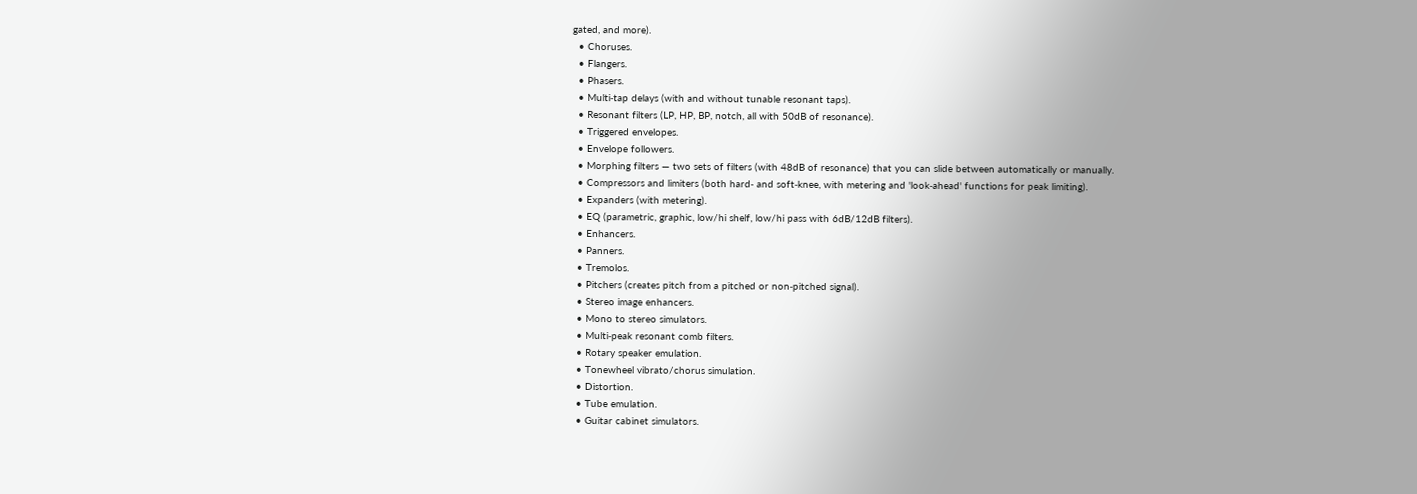gated, and more).
  • Choruses.
  • Flangers.
  • Phasers.
  • Multi‑tap delays (with and without tunable resonant taps).
  • Resonant filters (LP, HP, BP, notch, all with 50dB of resonance).
  • Triggered envelopes.
  • Envelope followers.
  • Morphing filters — two sets of filters (with 48dB of resonance) that you can slide between automatically or manually.
  • Compressors and limiters (both hard‑ and soft‑knee, with metering and 'look‑ahead' functions for peak limiting).
  • Expanders (with metering).
  • EQ (parametric, graphic, low/hi shelf, low/hi pass with 6dB/12dB filters).
  • Enhancers.
  • Panners.
  • Tremolos.
  • Pitchers (creates pitch from a pitched or non‑pitched signal).
  • Stereo image enhancers.
  • Mono to stereo simulators.
  • Multi‑peak resonant comb filters.
  • Rotary speaker emulation.
  • Tonewheel vibrato/chorus simulation.
  • Distortion.
  • Tube emulation.
  • Guitar cabinet simulators.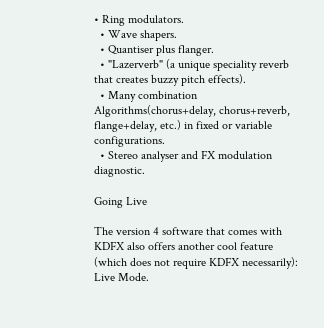• Ring modulators.
  • Wave shapers.
  • Quantiser plus flanger.
  • "Lazerverb" (a unique speciality reverb that creates buzzy pitch effects).
  • Many combination Algorithms(chorus+delay, chorus+reverb, flange+delay, etc.) in fixed or variable configurations.
  • Stereo analyser and FX modulation diagnostic.

Going Live

The version 4 software that comes with KDFX also offers another cool feature (which does not require KDFX necessarily): Live Mode.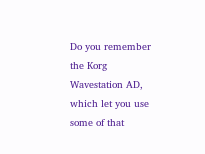Do you remember the Korg Wavestation AD, which let you use some of that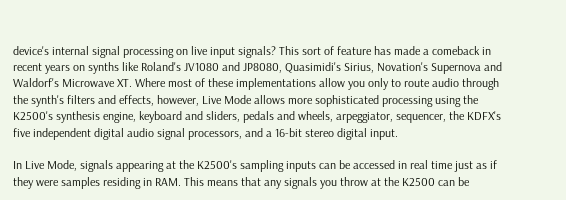device's internal signal processing on live input signals? This sort of feature has made a comeback in recent years on synths like Roland's JV1080 and JP8080, Quasimidi's Sirius, Novation's Supernova and Waldorf's Microwave XT. Where most of these implementations allow you only to route audio through the synth's filters and effects, however, Live Mode allows more sophisticated processing using the K2500's synthesis engine, keyboard and sliders, pedals and wheels, arpeggiator, sequencer, the KDFX's five independent digital audio signal processors, and a 16‑bit stereo digital input.

In Live Mode, signals appearing at the K2500's sampling inputs can be accessed in real time just as if they were samples residing in RAM. This means that any signals you throw at the K2500 can be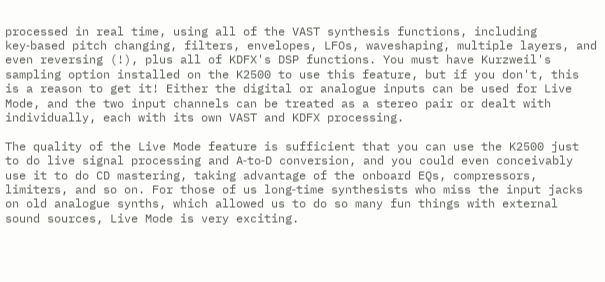processed in real time, using all of the VAST synthesis functions, including key‑based pitch changing, filters, envelopes, LFOs, waveshaping, multiple layers, and even reversing (!), plus all of KDFX's DSP functions. You must have Kurzweil's sampling option installed on the K2500 to use this feature, but if you don't, this is a reason to get it! Either the digital or analogue inputs can be used for Live Mode, and the two input channels can be treated as a stereo pair or dealt with individually, each with its own VAST and KDFX processing.

The quality of the Live Mode feature is sufficient that you can use the K2500 just to do live signal processing and A‑to‑D conversion, and you could even conceivably use it to do CD mastering, taking advantage of the onboard EQs, compressors, limiters, and so on. For those of us long‑time synthesists who miss the input jacks on old analogue synths, which allowed us to do so many fun things with external sound sources, Live Mode is very exciting.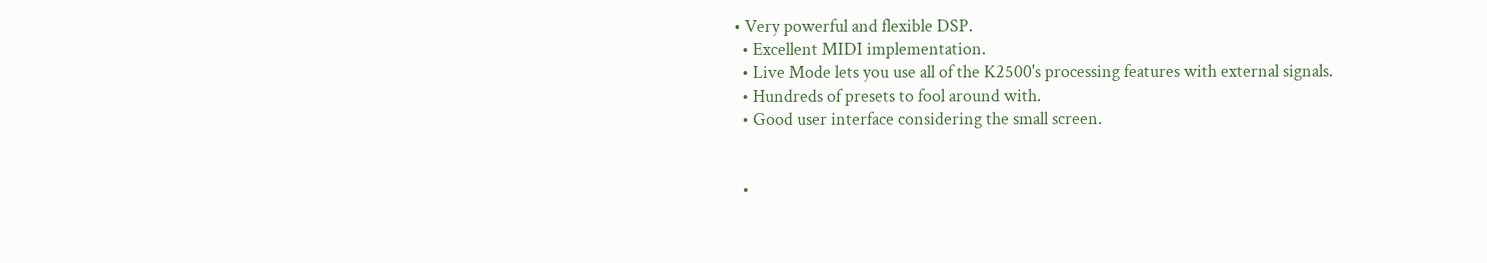• Very powerful and flexible DSP.
  • Excellent MIDI implementation.
  • Live Mode lets you use all of the K2500's processing features with external signals.
  • Hundreds of presets to fool around with.
  • Good user interface considering the small screen.


  •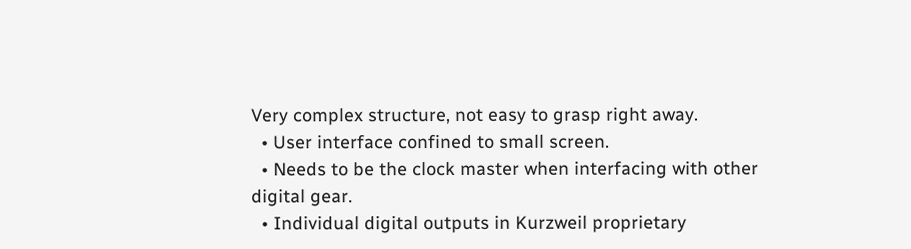Very complex structure, not easy to grasp right away.
  • User interface confined to small screen.
  • Needs to be the clock master when interfacing with other digital gear.
  • Individual digital outputs in Kurzweil proprietary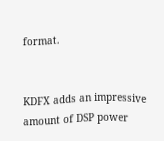format.


KDFX adds an impressive amount of DSP power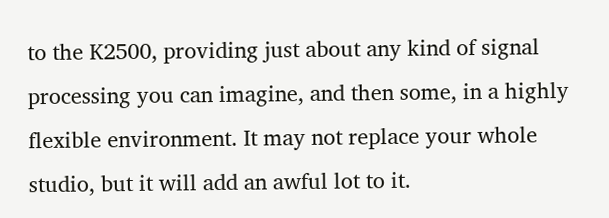to the K2500, providing just about any kind of signal processing you can imagine, and then some, in a highly flexible environment. It may not replace your whole studio, but it will add an awful lot to it.